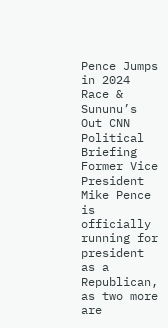Pence Jumps in 2024 Race & Sununu’s Out CNN Political Briefing
Former Vice President Mike Pence is officially running for president as a Republican, as two more are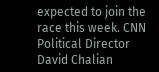expected to join the race this week. CNN Political Director David Chalian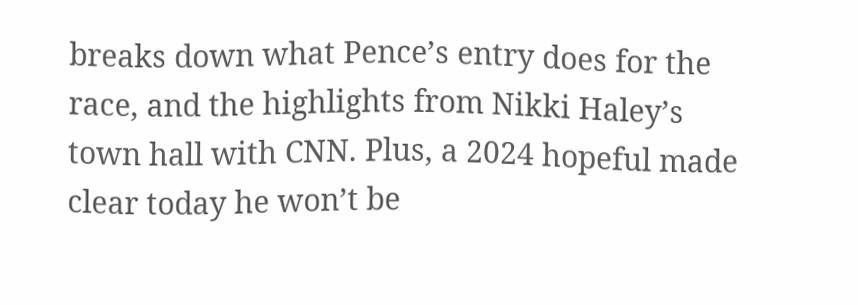breaks down what Pence’s entry does for the race, and the highlights from Nikki Haley’s town hall with CNN. Plus, a 2024 hopeful made clear today he won’t be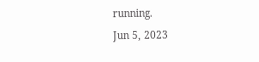running.
Jun 5, 2023